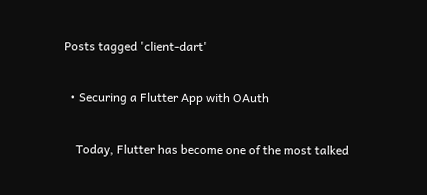Posts tagged 'client-dart'

  • Securing a Flutter App with OAuth

    Today, Flutter has become one of the most talked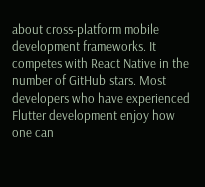about cross-platform mobile development frameworks. It competes with React Native in the number of GitHub stars. Most developers who have experienced Flutter development enjoy how one can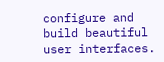configure and build beautiful user interfaces.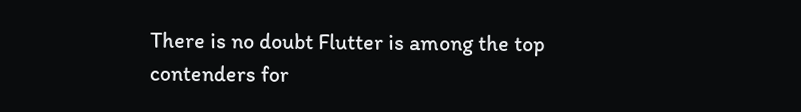There is no doubt Flutter is among the top contenders for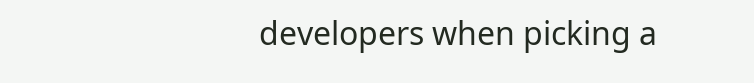developers when picking a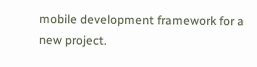mobile development framework for a new project.